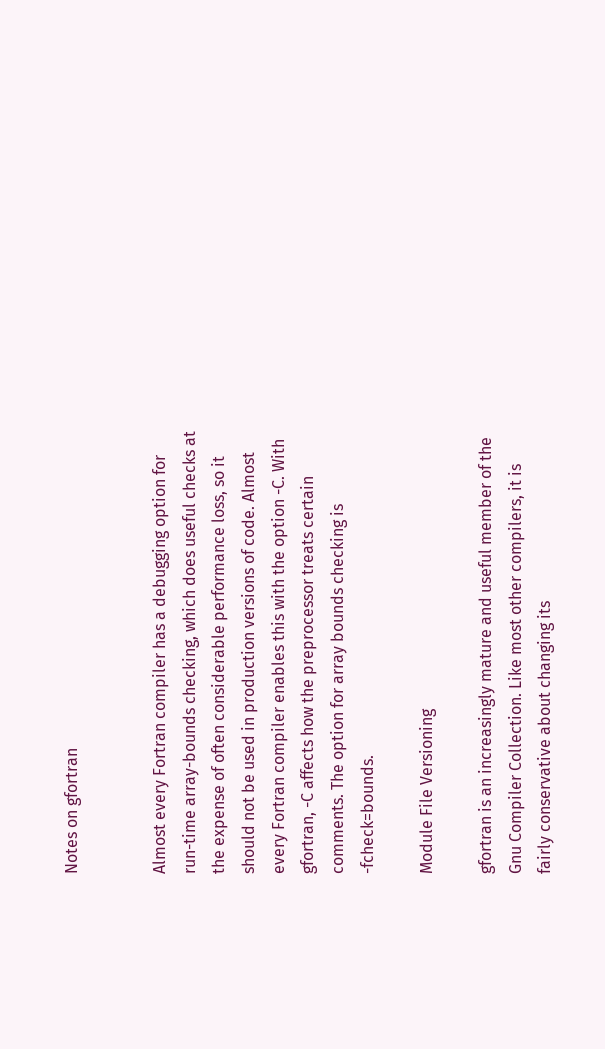Notes on gfortran


Almost every Fortran compiler has a debugging option for run-time array-bounds checking, which does useful checks at the expense of often considerable performance loss, so it should not be used in production versions of code. Almost every Fortran compiler enables this with the option -C. With gfortran, -C affects how the preprocessor treats certain comments. The option for array bounds checking is -fcheck=bounds.

Module File Versioning

gfortran is an increasingly mature and useful member of the Gnu Compiler Collection. Like most other compilers, it is fairly conservative about changing its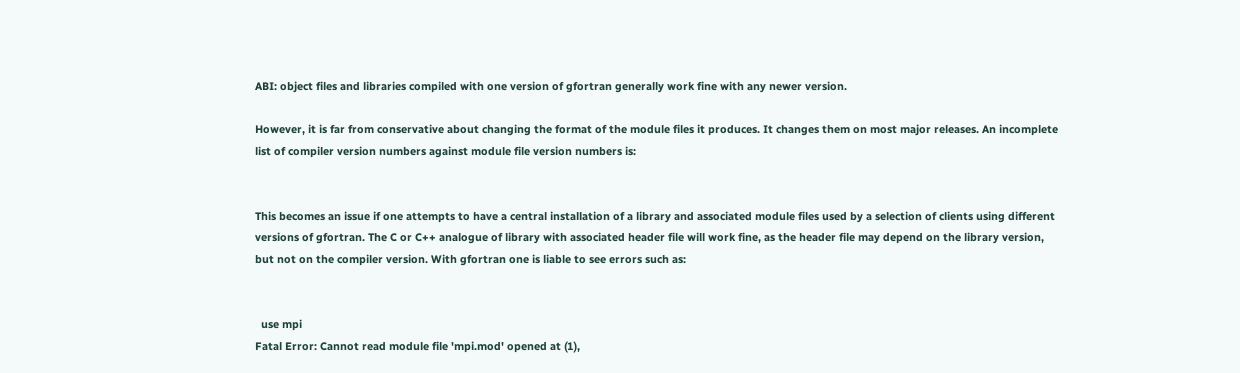ABI: object files and libraries compiled with one version of gfortran generally work fine with any newer version.

However, it is far from conservative about changing the format of the module files it produces. It changes them on most major releases. An incomplete list of compiler version numbers against module file version numbers is:


This becomes an issue if one attempts to have a central installation of a library and associated module files used by a selection of clients using different versions of gfortran. The C or C++ analogue of library with associated header file will work fine, as the header file may depend on the library version, but not on the compiler version. With gfortran one is liable to see errors such as:


  use mpi
Fatal Error: Cannot read module file 'mpi.mod' opened at (1),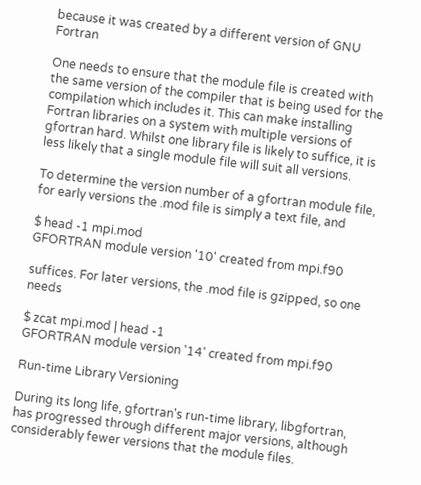because it was created by a different version of GNU Fortran

One needs to ensure that the module file is created with the same version of the compiler that is being used for the compilation which includes it. This can make installing Fortran libraries on a system with multiple versions of gfortran hard. Whilst one library file is likely to suffice, it is less likely that a single module file will suit all versions.

To determine the version number of a gfortran module file, for early versions the .mod file is simply a text file, and

$ head -1 mpi.mod
GFORTRAN module version '10' created from mpi.f90

suffices. For later versions, the .mod file is gzipped, so one needs

$ zcat mpi.mod | head -1
GFORTRAN module version '14' created from mpi.f90

Run-time Library Versioning

During its long life, gfortran's run-time library, libgfortran, has progressed through different major versions, although considerably fewer versions that the module files.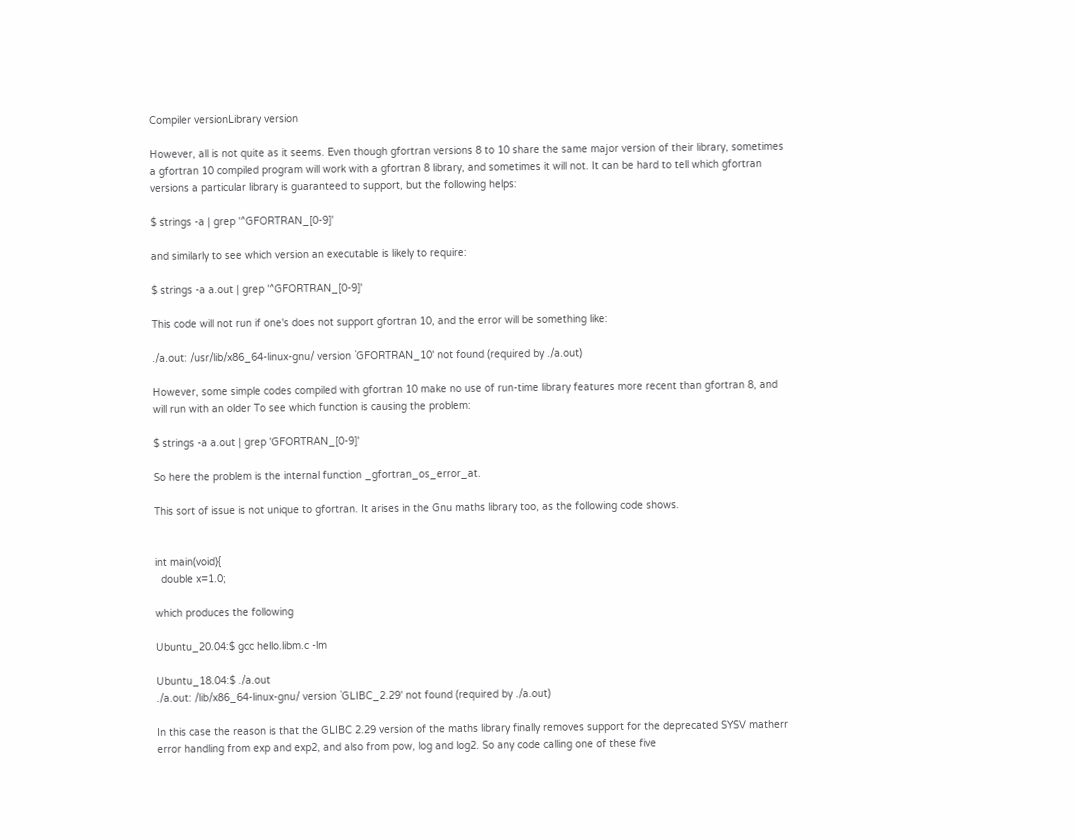Compiler versionLibrary version

However, all is not quite as it seems. Even though gfortran versions 8 to 10 share the same major version of their library, sometimes a gfortran 10 compiled program will work with a gfortran 8 library, and sometimes it will not. It can be hard to tell which gfortran versions a particular library is guaranteed to support, but the following helps:

$ strings -a | grep '^GFORTRAN_[0-9]'

and similarly to see which version an executable is likely to require:

$ strings -a a.out | grep '^GFORTRAN_[0-9]'

This code will not run if one's does not support gfortran 10, and the error will be something like:

./a.out: /usr/lib/x86_64-linux-gnu/ version `GFORTRAN_10' not found (required by ./a.out)

However, some simple codes compiled with gfortran 10 make no use of run-time library features more recent than gfortran 8, and will run with an older To see which function is causing the problem:

$ strings -a a.out | grep 'GFORTRAN_[0-9]'

So here the problem is the internal function _gfortran_os_error_at.

This sort of issue is not unique to gfortran. It arises in the Gnu maths library too, as the following code shows.


int main(void){
  double x=1.0;

which produces the following

Ubuntu_20.04:$ gcc hello.libm.c -lm

Ubuntu_18.04:$ ./a.out
./a.out: /lib/x86_64-linux-gnu/ version `GLIBC_2.29' not found (required by ./a.out)

In this case the reason is that the GLIBC 2.29 version of the maths library finally removes support for the deprecated SYSV matherr error handling from exp and exp2, and also from pow, log and log2. So any code calling one of these five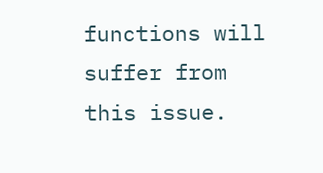functions will suffer from this issue.